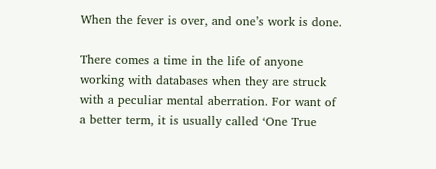When the fever is over, and one’s work is done.

There comes a time in the life of anyone working with databases when they are struck with a peculiar mental aberration. For want of a better term, it is usually called ‘One True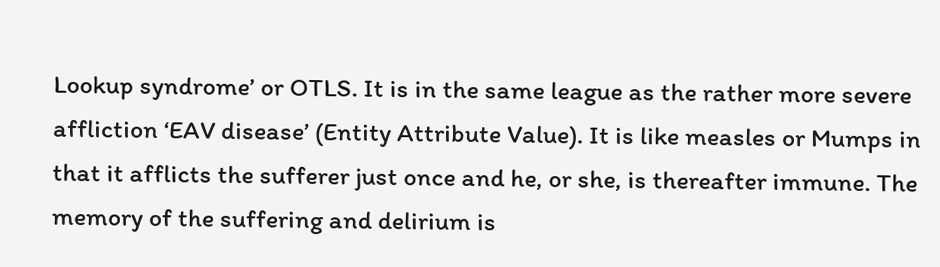Lookup syndrome’ or OTLS. It is in the same league as the rather more severe affliction ‘EAV disease’ (Entity Attribute Value). It is like measles or Mumps in that it afflicts the sufferer just once and he, or she, is thereafter immune. The memory of the suffering and delirium is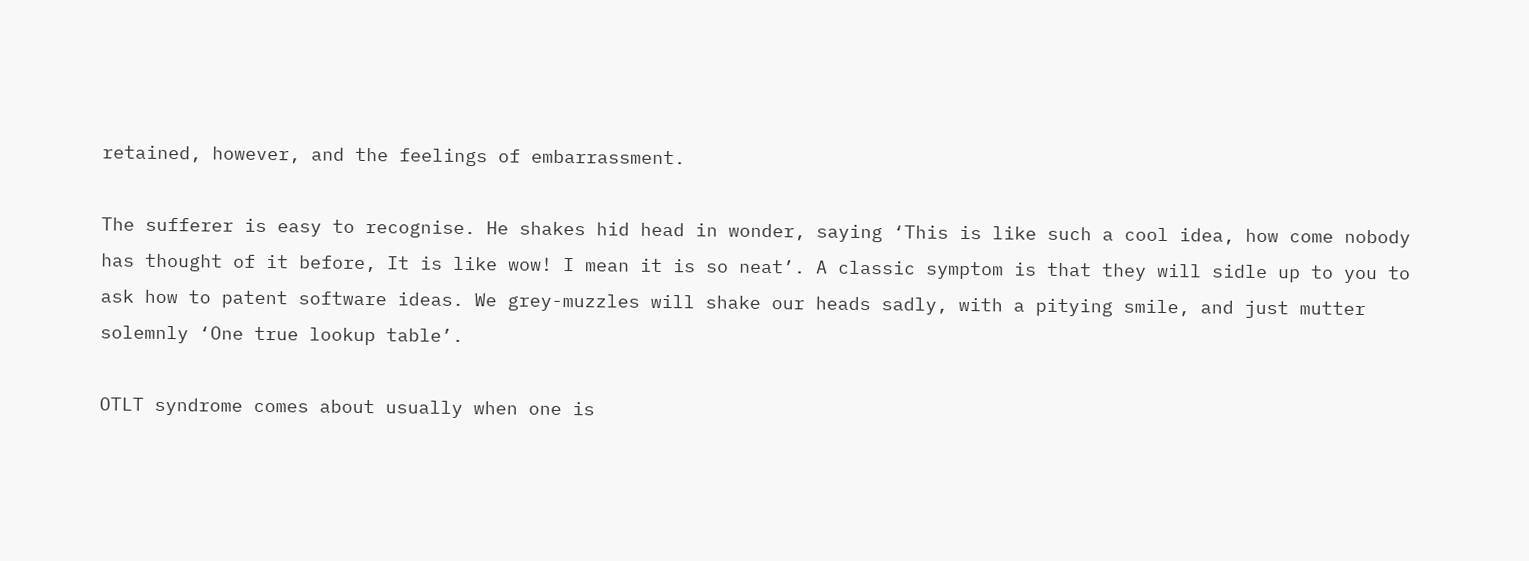retained, however, and the feelings of embarrassment.

The sufferer is easy to recognise. He shakes hid head in wonder, saying ‘This is like such a cool idea, how come nobody has thought of it before, It is like wow! I mean it is so neat’. A classic symptom is that they will sidle up to you to ask how to patent software ideas. We grey-muzzles will shake our heads sadly, with a pitying smile, and just mutter solemnly ‘One true lookup table’.

OTLT syndrome comes about usually when one is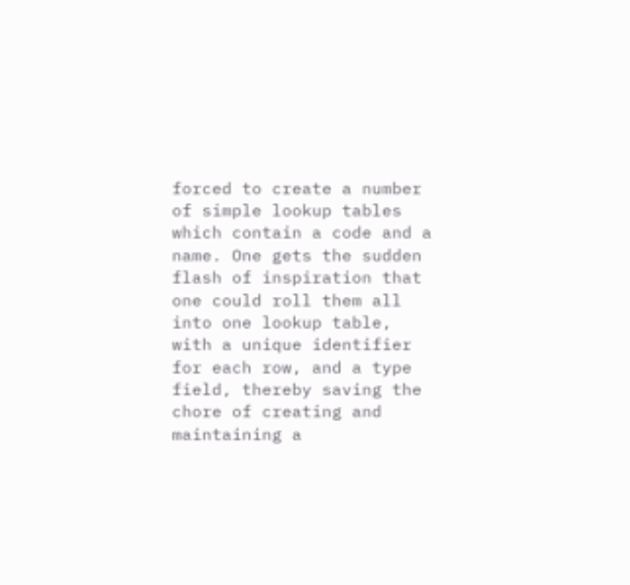forced to create a number of simple lookup tables which contain a code and a name. One gets the sudden flash of inspiration that one could roll them all into one lookup table, with a unique identifier for each row, and a type field, thereby saving the chore of creating and maintaining a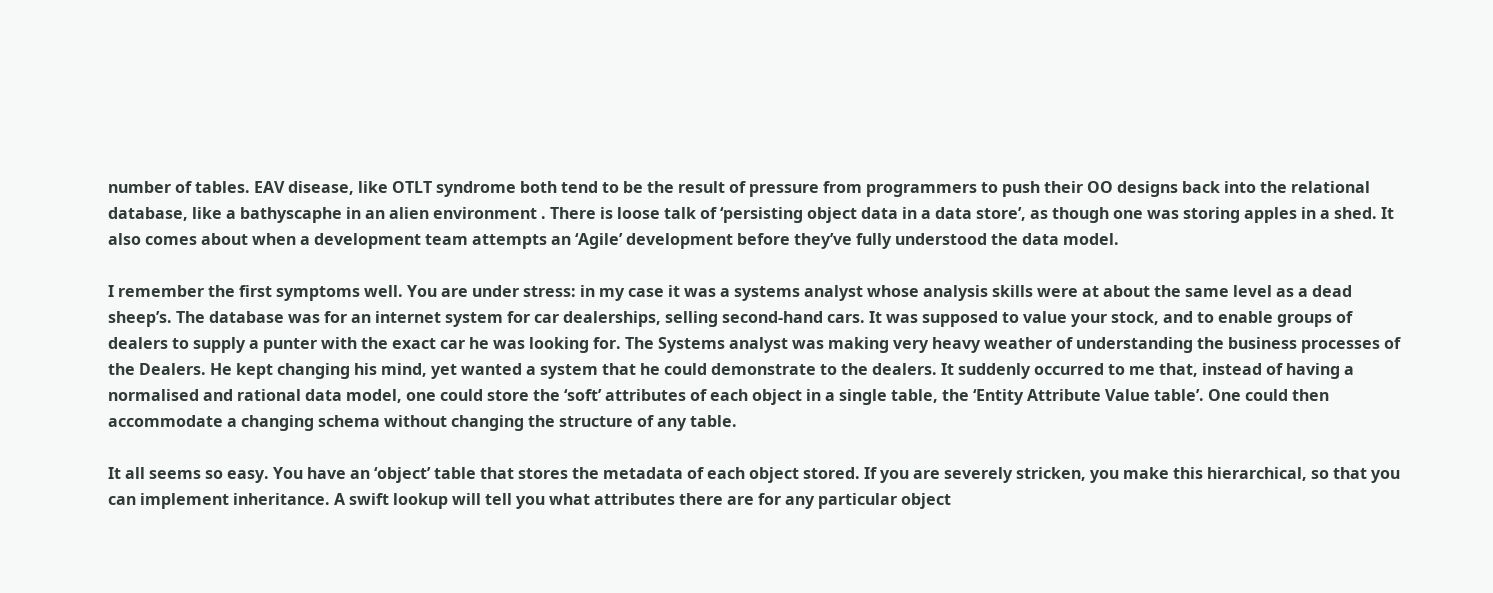number of tables. EAV disease, like OTLT syndrome both tend to be the result of pressure from programmers to push their OO designs back into the relational database, like a bathyscaphe in an alien environment . There is loose talk of ‘persisting object data in a data store’, as though one was storing apples in a shed. It also comes about when a development team attempts an ‘Agile’ development before they’ve fully understood the data model.

I remember the first symptoms well. You are under stress: in my case it was a systems analyst whose analysis skills were at about the same level as a dead sheep’s. The database was for an internet system for car dealerships, selling second-hand cars. It was supposed to value your stock, and to enable groups of dealers to supply a punter with the exact car he was looking for. The Systems analyst was making very heavy weather of understanding the business processes of the Dealers. He kept changing his mind, yet wanted a system that he could demonstrate to the dealers. It suddenly occurred to me that, instead of having a normalised and rational data model, one could store the ‘soft’ attributes of each object in a single table, the ‘Entity Attribute Value table’. One could then accommodate a changing schema without changing the structure of any table.

It all seems so easy. You have an ‘object’ table that stores the metadata of each object stored. If you are severely stricken, you make this hierarchical, so that you can implement inheritance. A swift lookup will tell you what attributes there are for any particular object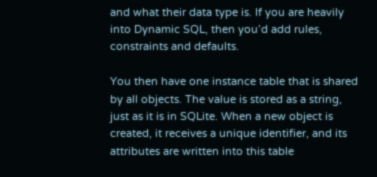and what their data type is. If you are heavily into Dynamic SQL, then you’d add rules, constraints and defaults.

You then have one instance table that is shared by all objects. The value is stored as a string, just as it is in SQLite. When a new object is created, it receives a unique identifier, and its attributes are written into this table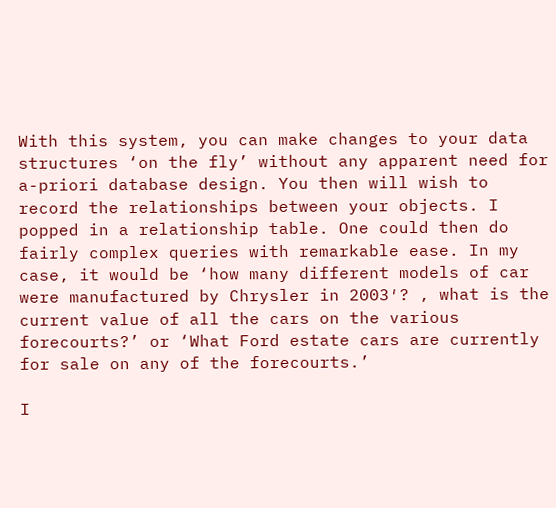With this system, you can make changes to your data structures ‘on the fly’ without any apparent need for a-priori database design. You then will wish to record the relationships between your objects. I popped in a relationship table. One could then do fairly complex queries with remarkable ease. In my case, it would be ‘how many different models of car were manufactured by Chrysler in 2003′? , what is the current value of all the cars on the various forecourts?’ or ‘What Ford estate cars are currently for sale on any of the forecourts.’

I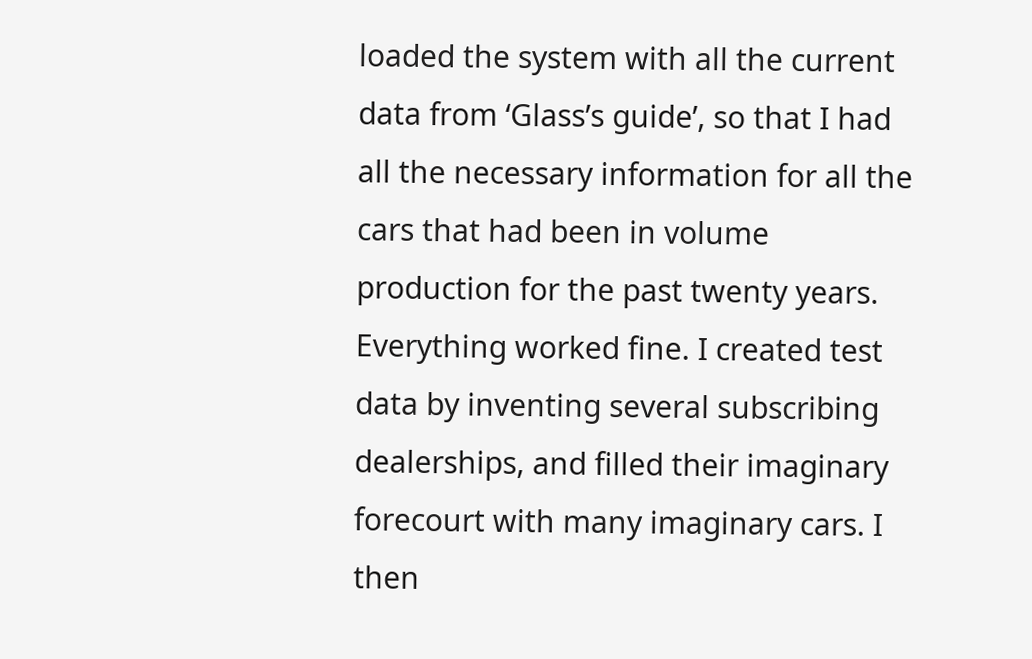loaded the system with all the current data from ‘Glass’s guide’, so that I had all the necessary information for all the cars that had been in volume production for the past twenty years. Everything worked fine. I created test data by inventing several subscribing dealerships, and filled their imaginary forecourt with many imaginary cars. I then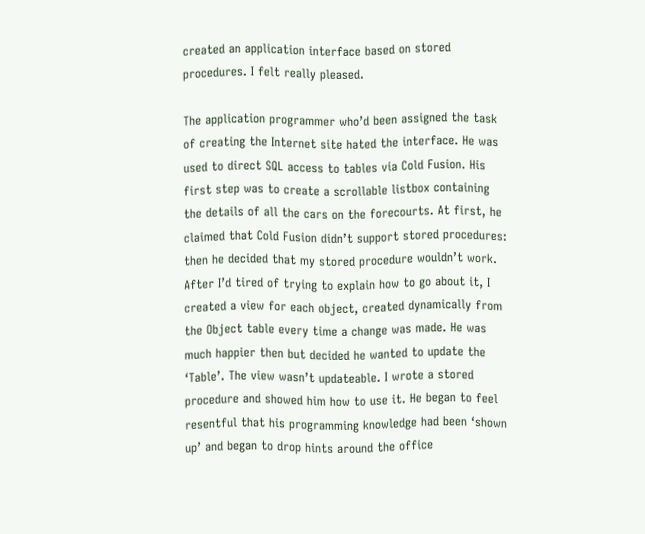created an application interface based on stored procedures. I felt really pleased.

The application programmer who’d been assigned the task of creating the Internet site hated the interface. He was used to direct SQL access to tables via Cold Fusion. His first step was to create a scrollable listbox containing the details of all the cars on the forecourts. At first, he claimed that Cold Fusion didn’t support stored procedures: then he decided that my stored procedure wouldn’t work. After I’d tired of trying to explain how to go about it, I created a view for each object, created dynamically from the Object table every time a change was made. He was much happier then but decided he wanted to update the ‘Table’. The view wasn’t updateable. I wrote a stored procedure and showed him how to use it. He began to feel resentful that his programming knowledge had been ‘shown up’ and began to drop hints around the office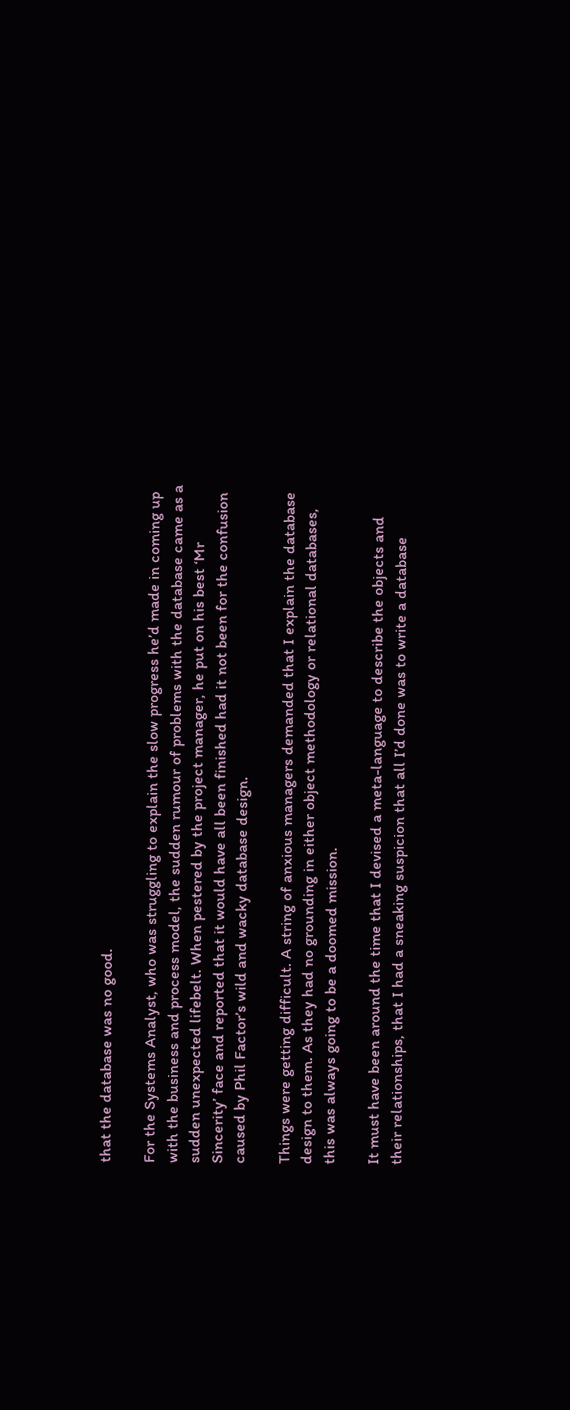that the database was no good.

For the Systems Analyst, who was struggling to explain the slow progress he’d made in coming up with the business and process model, the sudden rumour of problems with the database came as a sudden unexpected lifebelt. When pestered by the project manager, he put on his best ‘Mr Sincerity’ face and reported that it would have all been finished had it not been for the confusion caused by Phil Factor’s wild and wacky database design.

Things were getting difficult. A string of anxious managers demanded that I explain the database design to them. As they had no grounding in either object methodology or relational databases, this was always going to be a doomed mission.

It must have been around the time that I devised a meta-language to describe the objects and their relationships, that I had a sneaking suspicion that all I’d done was to write a database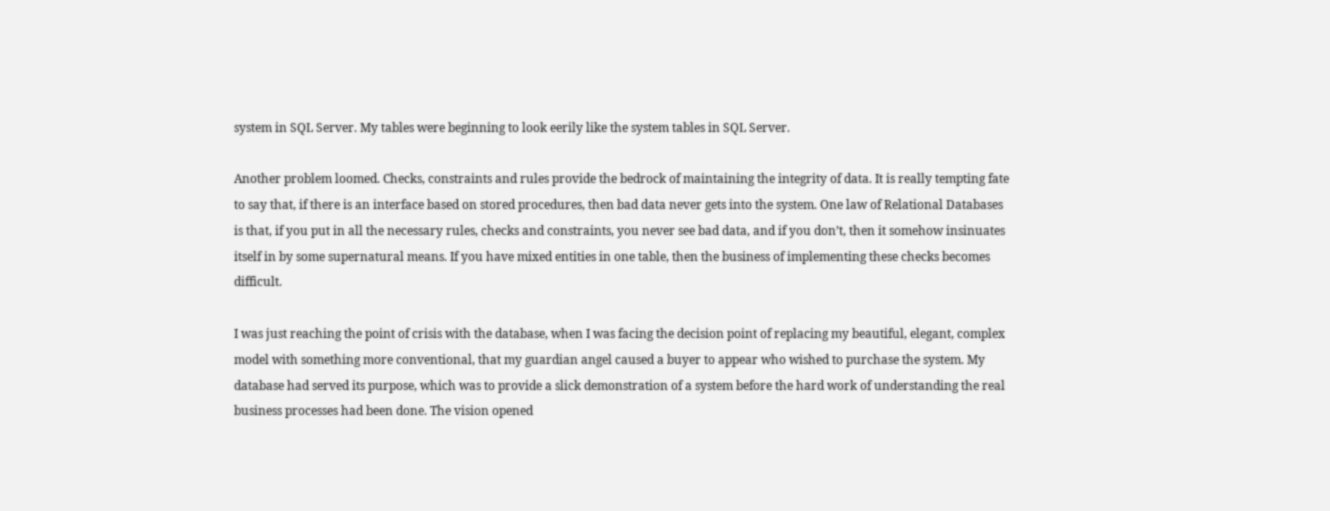system in SQL Server. My tables were beginning to look eerily like the system tables in SQL Server.

Another problem loomed. Checks, constraints and rules provide the bedrock of maintaining the integrity of data. It is really tempting fate to say that, if there is an interface based on stored procedures, then bad data never gets into the system. One law of Relational Databases is that, if you put in all the necessary rules, checks and constraints, you never see bad data, and if you don’t, then it somehow insinuates itself in by some supernatural means. If you have mixed entities in one table, then the business of implementing these checks becomes difficult.

I was just reaching the point of crisis with the database, when I was facing the decision point of replacing my beautiful, elegant, complex model with something more conventional, that my guardian angel caused a buyer to appear who wished to purchase the system. My database had served its purpose, which was to provide a slick demonstration of a system before the hard work of understanding the real business processes had been done. The vision opened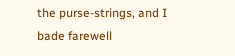the purse-strings, and I bade farewell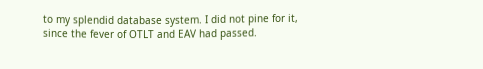to my splendid database system. I did not pine for it, since the fever of OTLT and EAV had passed.